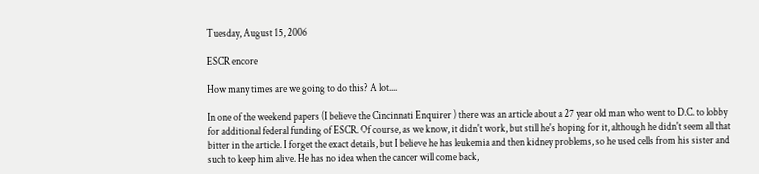Tuesday, August 15, 2006

ESCR encore

How many times are we going to do this? A lot....

In one of the weekend papers (I believe the Cincinnati Enquirer ) there was an article about a 27 year old man who went to D.C. to lobby for additional federal funding of ESCR. Of course, as we know, it didn't work, but still he's hoping for it, although he didn't seem all that bitter in the article. I forget the exact details, but I believe he has leukemia and then kidney problems, so he used cells from his sister and such to keep him alive. He has no idea when the cancer will come back,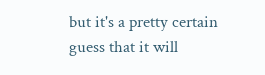but it's a pretty certain guess that it will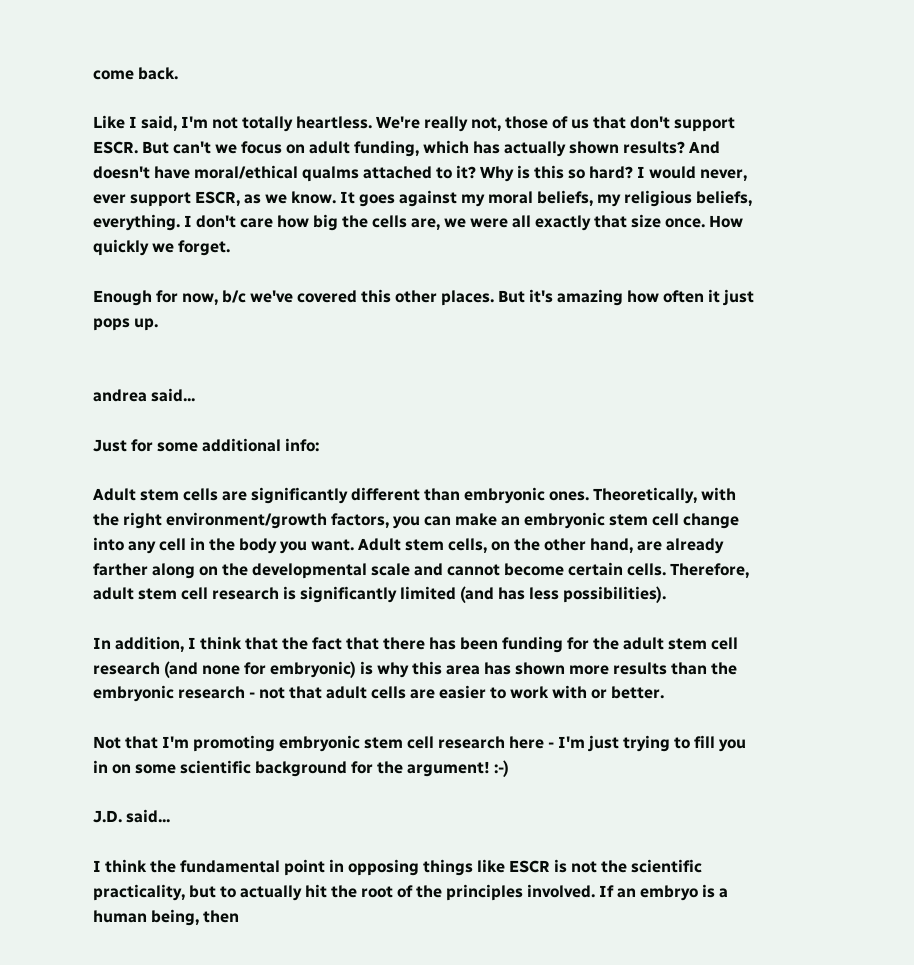come back.

Like I said, I'm not totally heartless. We're really not, those of us that don't support ESCR. But can't we focus on adult funding, which has actually shown results? And doesn't have moral/ethical qualms attached to it? Why is this so hard? I would never, ever support ESCR, as we know. It goes against my moral beliefs, my religious beliefs, everything. I don't care how big the cells are, we were all exactly that size once. How quickly we forget.

Enough for now, b/c we've covered this other places. But it's amazing how often it just pops up.


andrea said...

Just for some additional info:

Adult stem cells are significantly different than embryonic ones. Theoretically, with the right environment/growth factors, you can make an embryonic stem cell change into any cell in the body you want. Adult stem cells, on the other hand, are already farther along on the developmental scale and cannot become certain cells. Therefore, adult stem cell research is significantly limited (and has less possibilities).

In addition, I think that the fact that there has been funding for the adult stem cell research (and none for embryonic) is why this area has shown more results than the embryonic research - not that adult cells are easier to work with or better.

Not that I'm promoting embryonic stem cell research here - I'm just trying to fill you in on some scientific background for the argument! :-)

J.D. said...

I think the fundamental point in opposing things like ESCR is not the scientific practicality, but to actually hit the root of the principles involved. If an embryo is a human being, then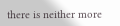there is neither more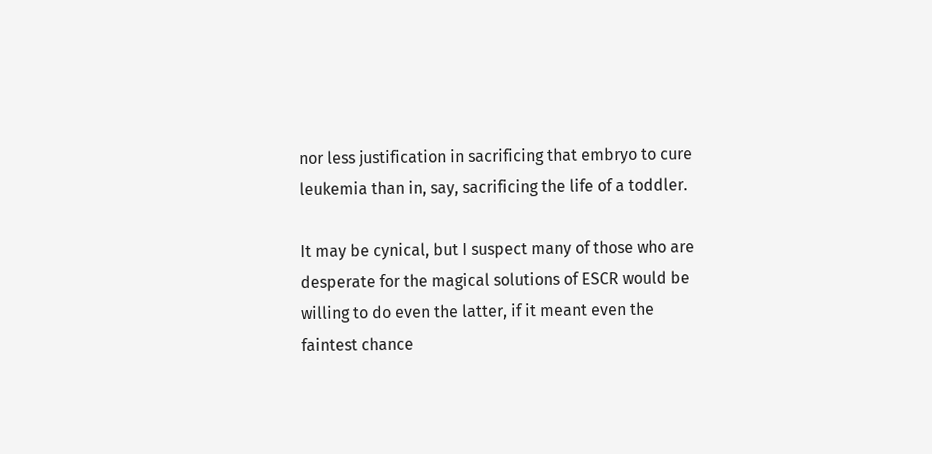nor less justification in sacrificing that embryo to cure leukemia than in, say, sacrificing the life of a toddler.

It may be cynical, but I suspect many of those who are desperate for the magical solutions of ESCR would be willing to do even the latter, if it meant even the faintest chance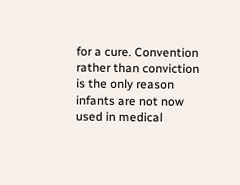for a cure. Convention rather than conviction is the only reason infants are not now used in medical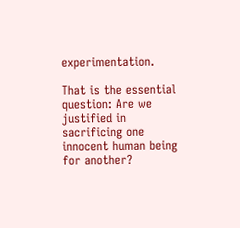experimentation.

That is the essential question: Are we justified in sacrificing one innocent human being for another?